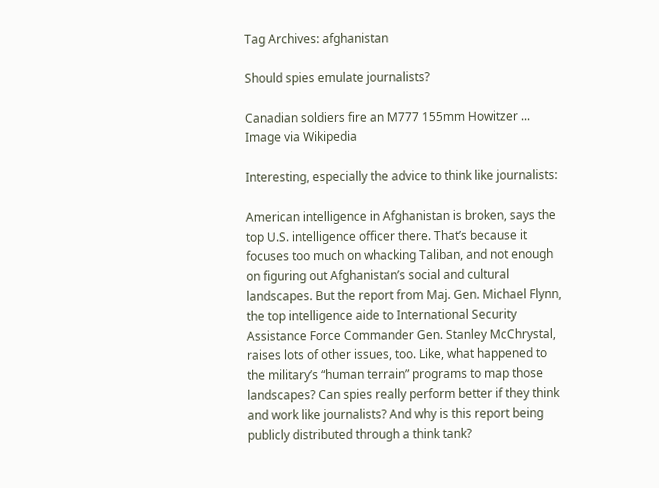Tag Archives: afghanistan

Should spies emulate journalists?

Canadian soldiers fire an M777 155mm Howitzer ...
Image via Wikipedia

Interesting, especially the advice to think like journalists:

American intelligence in Afghanistan is broken, says the top U.S. intelligence officer there. That’s because it focuses too much on whacking Taliban, and not enough on figuring out Afghanistan’s social and cultural landscapes. But the report from Maj. Gen. Michael Flynn, the top intelligence aide to International Security Assistance Force Commander Gen. Stanley McChrystal, raises lots of other issues, too. Like, what happened to the military’s “human terrain” programs to map those landscapes? Can spies really perform better if they think and work like journalists? And why is this report being publicly distributed through a think tank?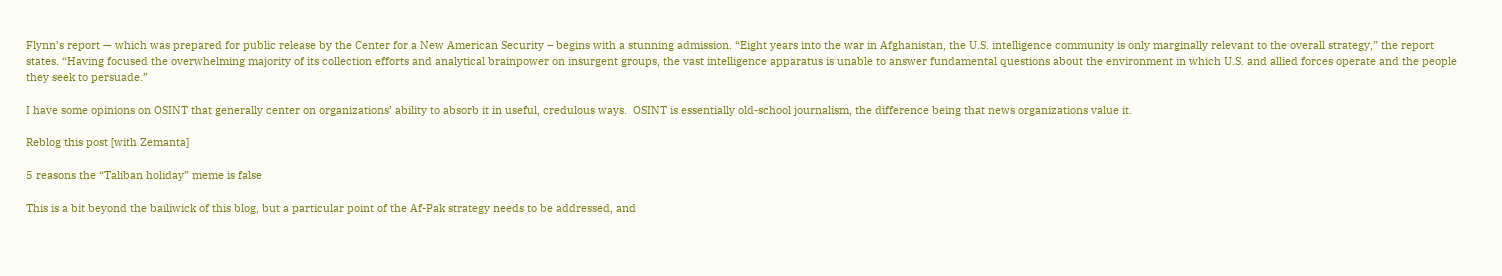Flynn’s report — which was prepared for public release by the Center for a New American Security – begins with a stunning admission. “Eight years into the war in Afghanistan, the U.S. intelligence community is only marginally relevant to the overall strategy,” the report states. “Having focused the overwhelming majority of its collection efforts and analytical brainpower on insurgent groups, the vast intelligence apparatus is unable to answer fundamental questions about the environment in which U.S. and allied forces operate and the people they seek to persuade.”

I have some opinions on OSINT that generally center on organizations’ ability to absorb it in useful, credulous ways.  OSINT is essentially old-school journalism, the difference being that news organizations value it.

Reblog this post [with Zemanta]

5 reasons the “Taliban holiday” meme is false

This is a bit beyond the bailiwick of this blog, but a particular point of the Af-Pak strategy needs to be addressed, and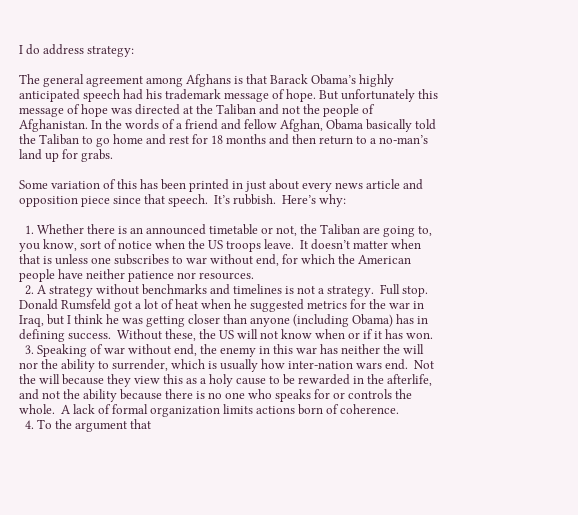I do address strategy:

The general agreement among Afghans is that Barack Obama’s highly anticipated speech had his trademark message of hope. But unfortunately this message of hope was directed at the Taliban and not the people of Afghanistan. In the words of a friend and fellow Afghan, Obama basically told the Taliban to go home and rest for 18 months and then return to a no-man’s land up for grabs.

Some variation of this has been printed in just about every news article and opposition piece since that speech.  It’s rubbish.  Here’s why:

  1. Whether there is an announced timetable or not, the Taliban are going to, you know, sort of notice when the US troops leave.  It doesn’t matter when that is unless one subscribes to war without end, for which the American people have neither patience nor resources.
  2. A strategy without benchmarks and timelines is not a strategy.  Full stop.  Donald Rumsfeld got a lot of heat when he suggested metrics for the war in Iraq, but I think he was getting closer than anyone (including Obama) has in defining success.  Without these, the US will not know when or if it has won.
  3. Speaking of war without end, the enemy in this war has neither the will nor the ability to surrender, which is usually how inter-nation wars end.  Not the will because they view this as a holy cause to be rewarded in the afterlife, and not the ability because there is no one who speaks for or controls the whole.  A lack of formal organization limits actions born of coherence.
  4. To the argument that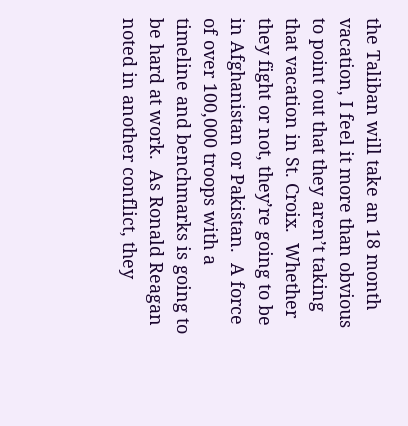the Taliban will take an 18 month vacation, I feel it more than obvious to point out that they aren’t taking that vacation in St. Croix.  Whether they fight or not, they’re going to be in Afghanistan or Pakistan.  A force of over 100,000 troops with a timeline and benchmarks is going to be hard at work.  As Ronald Reagan noted in another conflict, they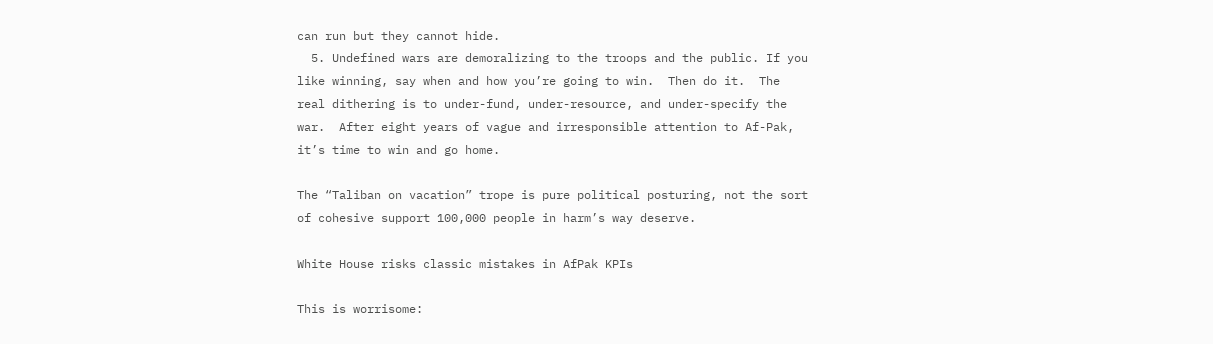can run but they cannot hide.
  5. Undefined wars are demoralizing to the troops and the public. If you like winning, say when and how you’re going to win.  Then do it.  The real dithering is to under-fund, under-resource, and under-specify the war.  After eight years of vague and irresponsible attention to Af-Pak, it’s time to win and go home.

The “Taliban on vacation” trope is pure political posturing, not the sort of cohesive support 100,000 people in harm’s way deserve.

White House risks classic mistakes in AfPak KPIs

This is worrisome: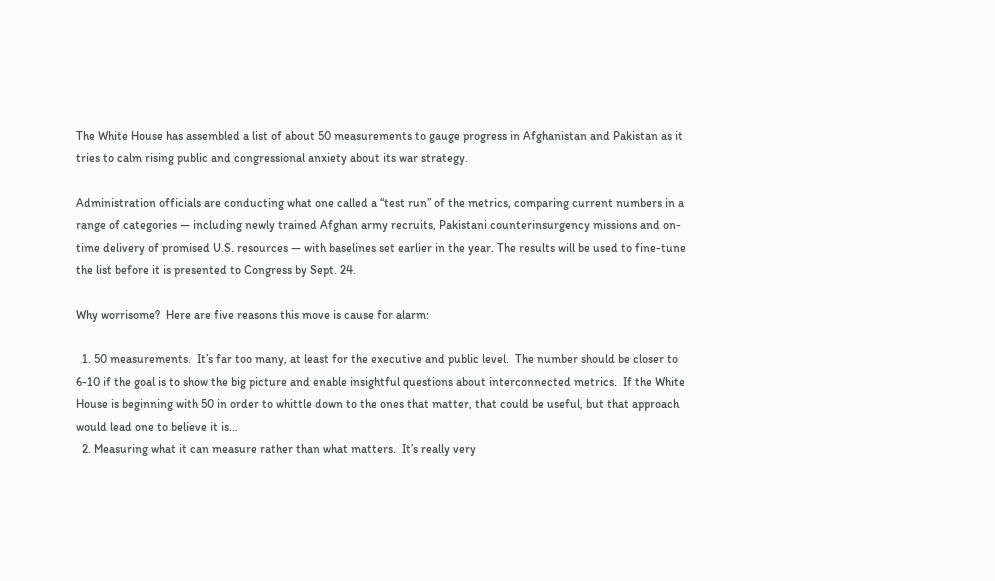The White House has assembled a list of about 50 measurements to gauge progress in Afghanistan and Pakistan as it tries to calm rising public and congressional anxiety about its war strategy.

Administration officials are conducting what one called a “test run” of the metrics, comparing current numbers in a range of categories — including newly trained Afghan army recruits, Pakistani counterinsurgency missions and on-time delivery of promised U.S. resources — with baselines set earlier in the year. The results will be used to fine-tune the list before it is presented to Congress by Sept. 24.

Why worrisome?  Here are five reasons this move is cause for alarm:

  1. 50 measurements.  It’s far too many, at least for the executive and public level.  The number should be closer to 6-10 if the goal is to show the big picture and enable insightful questions about interconnected metrics.  If the White House is beginning with 50 in order to whittle down to the ones that matter, that could be useful, but that approach would lead one to believe it is…
  2. Measuring what it can measure rather than what matters.  It’s really very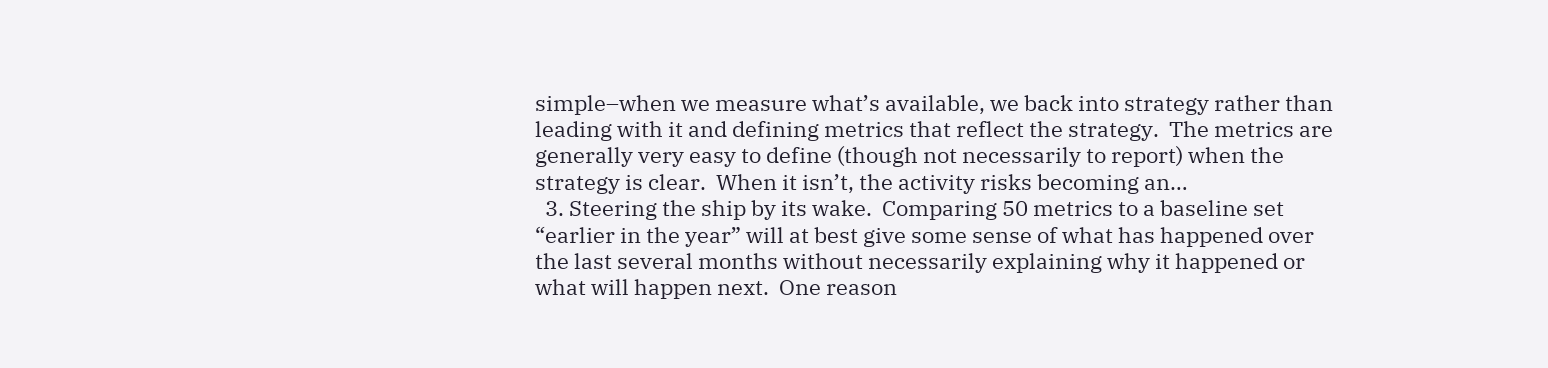simple–when we measure what’s available, we back into strategy rather than leading with it and defining metrics that reflect the strategy.  The metrics are generally very easy to define (though not necessarily to report) when the strategy is clear.  When it isn’t, the activity risks becoming an…
  3. Steering the ship by its wake.  Comparing 50 metrics to a baseline set “earlier in the year” will at best give some sense of what has happened over the last several months without necessarily explaining why it happened or what will happen next.  One reason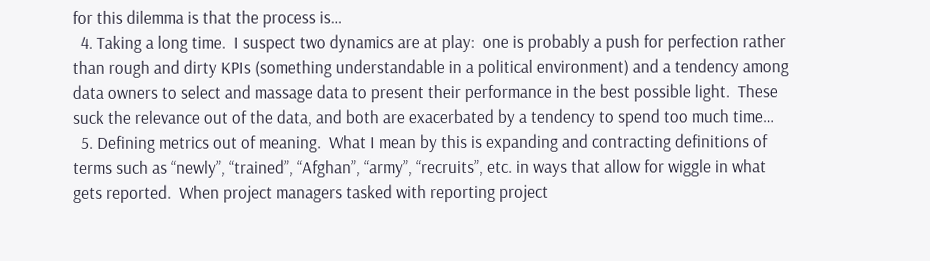for this dilemma is that the process is…
  4. Taking a long time.  I suspect two dynamics are at play:  one is probably a push for perfection rather than rough and dirty KPIs (something understandable in a political environment) and a tendency among data owners to select and massage data to present their performance in the best possible light.  These suck the relevance out of the data, and both are exacerbated by a tendency to spend too much time…
  5. Defining metrics out of meaning.  What I mean by this is expanding and contracting definitions of terms such as “newly”, “trained”, “Afghan”, “army”, “recruits”, etc. in ways that allow for wiggle in what gets reported.  When project managers tasked with reporting project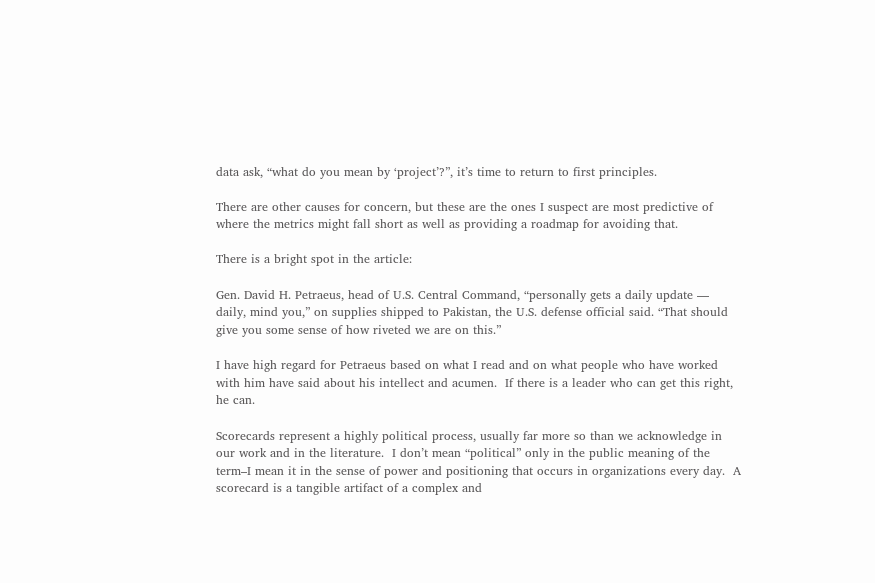data ask, “what do you mean by ‘project’?”, it’s time to return to first principles.

There are other causes for concern, but these are the ones I suspect are most predictive of where the metrics might fall short as well as providing a roadmap for avoiding that.

There is a bright spot in the article:

Gen. David H. Petraeus, head of U.S. Central Command, “personally gets a daily update — daily, mind you,” on supplies shipped to Pakistan, the U.S. defense official said. “That should give you some sense of how riveted we are on this.”

I have high regard for Petraeus based on what I read and on what people who have worked with him have said about his intellect and acumen.  If there is a leader who can get this right, he can.

Scorecards represent a highly political process, usually far more so than we acknowledge in our work and in the literature.  I don’t mean “political” only in the public meaning of the term–I mean it in the sense of power and positioning that occurs in organizations every day.  A scorecard is a tangible artifact of a complex and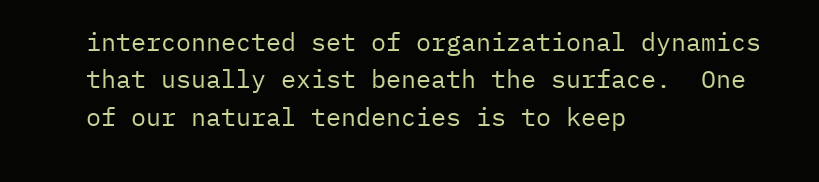interconnected set of organizational dynamics that usually exist beneath the surface.  One of our natural tendencies is to keep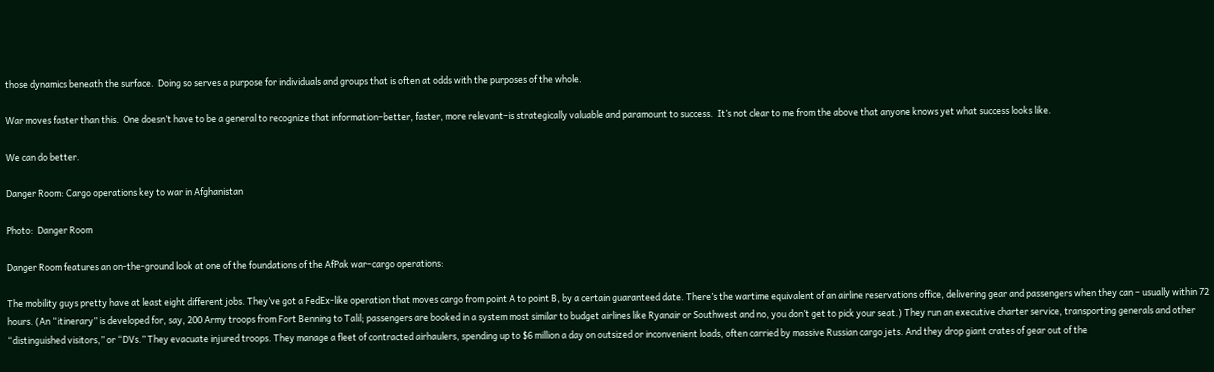those dynamics beneath the surface.  Doing so serves a purpose for individuals and groups that is often at odds with the purposes of the whole.

War moves faster than this.  One doesn’t have to be a general to recognize that information–better, faster, more relevant–is strategically valuable and paramount to success.  It’s not clear to me from the above that anyone knows yet what success looks like.

We can do better.

Danger Room: Cargo operations key to war in Afghanistan

Photo:  Danger Room

Danger Room features an on-the-ground look at one of the foundations of the AfPak war–cargo operations:

The mobility guys pretty have at least eight different jobs. They’ve got a FedEx-like operation that moves cargo from point A to point B, by a certain guaranteed date. There’s the wartime equivalent of an airline reservations office, delivering gear and passengers when they can – usually within 72 hours. (An “itinerary” is developed for, say, 200 Army troops from Fort Benning to Talil; passengers are booked in a system most similar to budget airlines like Ryanair or Southwest and no, you don’t get to pick your seat.) They run an executive charter service, transporting generals and other “distinguished visitors,” or “DVs.” They evacuate injured troops. They manage a fleet of contracted airhaulers, spending up to $6 million a day on outsized or inconvenient loads, often carried by massive Russian cargo jets. And they drop giant crates of gear out of the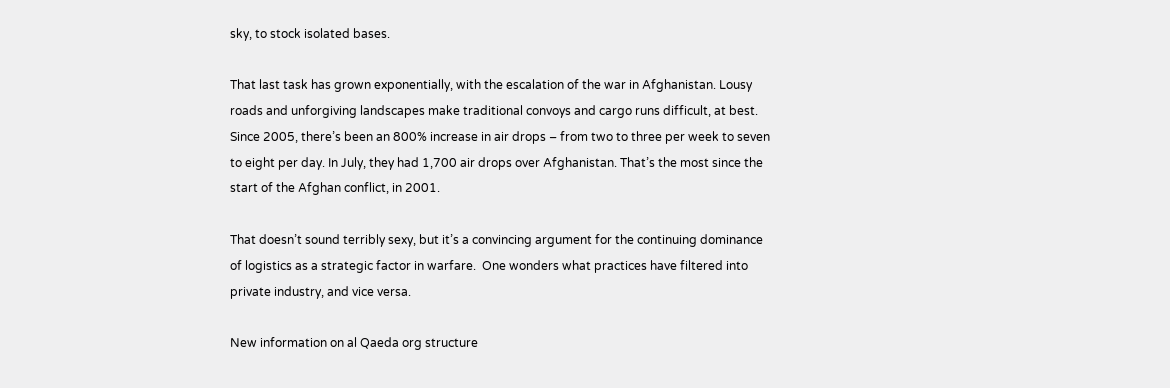sky, to stock isolated bases.

That last task has grown exponentially, with the escalation of the war in Afghanistan. Lousy roads and unforgiving landscapes make traditional convoys and cargo runs difficult, at best. Since 2005, there’s been an 800% increase in air drops – from two to three per week to seven to eight per day. In July, they had 1,700 air drops over Afghanistan. That’s the most since the start of the Afghan conflict, in 2001.

That doesn’t sound terribly sexy, but it’s a convincing argument for the continuing dominance of logistics as a strategic factor in warfare.  One wonders what practices have filtered into private industry, and vice versa.

New information on al Qaeda org structure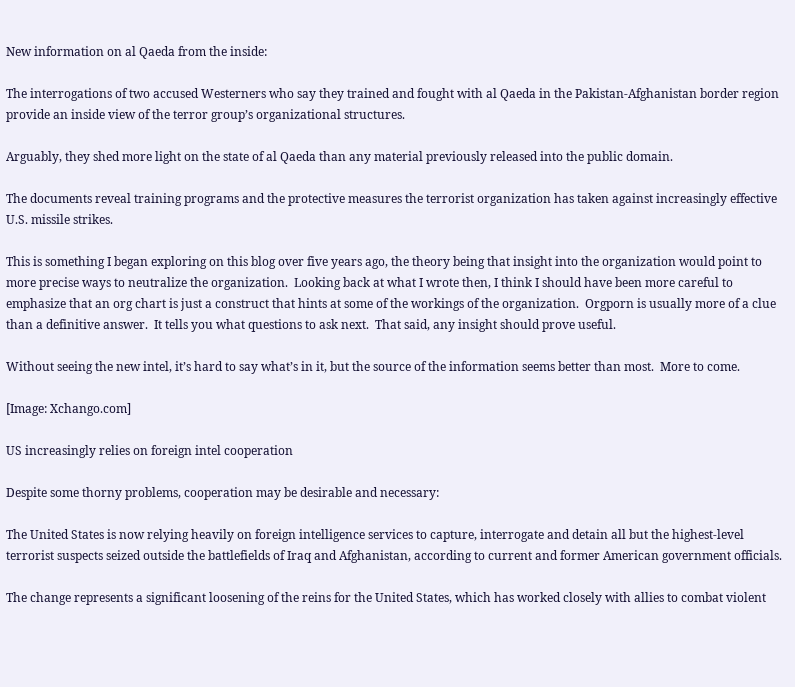New information on al Qaeda from the inside:

The interrogations of two accused Westerners who say they trained and fought with al Qaeda in the Pakistan-Afghanistan border region provide an inside view of the terror group’s organizational structures.

Arguably, they shed more light on the state of al Qaeda than any material previously released into the public domain.

The documents reveal training programs and the protective measures the terrorist organization has taken against increasingly effective U.S. missile strikes.

This is something I began exploring on this blog over five years ago, the theory being that insight into the organization would point to more precise ways to neutralize the organization.  Looking back at what I wrote then, I think I should have been more careful to emphasize that an org chart is just a construct that hints at some of the workings of the organization.  Orgporn is usually more of a clue than a definitive answer.  It tells you what questions to ask next.  That said, any insight should prove useful.

Without seeing the new intel, it’s hard to say what’s in it, but the source of the information seems better than most.  More to come.

[Image: Xchango.com]

US increasingly relies on foreign intel cooperation

Despite some thorny problems, cooperation may be desirable and necessary:

The United States is now relying heavily on foreign intelligence services to capture, interrogate and detain all but the highest-level terrorist suspects seized outside the battlefields of Iraq and Afghanistan, according to current and former American government officials.

The change represents a significant loosening of the reins for the United States, which has worked closely with allies to combat violent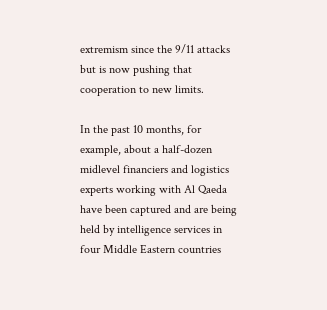extremism since the 9/11 attacks but is now pushing that cooperation to new limits.

In the past 10 months, for example, about a half-dozen midlevel financiers and logistics experts working with Al Qaeda have been captured and are being held by intelligence services in four Middle Eastern countries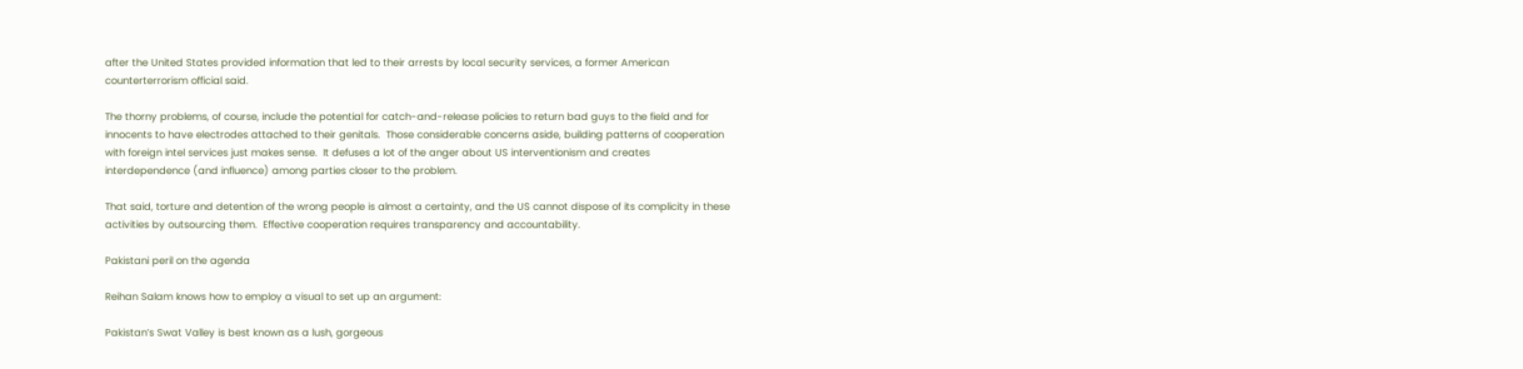after the United States provided information that led to their arrests by local security services, a former American counterterrorism official said.

The thorny problems, of course, include the potential for catch-and-release policies to return bad guys to the field and for innocents to have electrodes attached to their genitals.  Those considerable concerns aside, building patterns of cooperation with foreign intel services just makes sense.  It defuses a lot of the anger about US interventionism and creates interdependence (and influence) among parties closer to the problem.

That said, torture and detention of the wrong people is almost a certainty, and the US cannot dispose of its complicity in these activities by outsourcing them.  Effective cooperation requires transparency and accountability.

Pakistani peril on the agenda

Reihan Salam knows how to employ a visual to set up an argument:

Pakistan’s Swat Valley is best known as a lush, gorgeous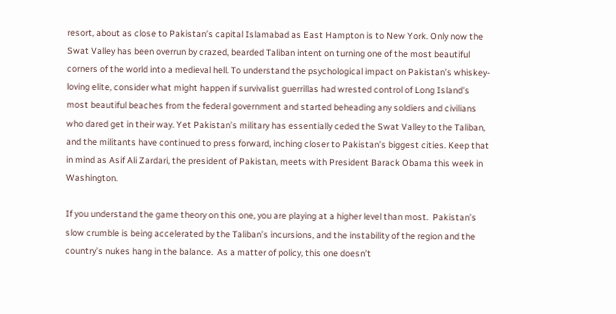resort, about as close to Pakistan’s capital Islamabad as East Hampton is to New York. Only now the Swat Valley has been overrun by crazed, bearded Taliban intent on turning one of the most beautiful corners of the world into a medieval hell. To understand the psychological impact on Pakistan’s whiskey-loving elite, consider what might happen if survivalist guerrillas had wrested control of Long Island’s most beautiful beaches from the federal government and started beheading any soldiers and civilians who dared get in their way. Yet Pakistan’s military has essentially ceded the Swat Valley to the Taliban, and the militants have continued to press forward, inching closer to Pakistan’s biggest cities. Keep that in mind as Asif Ali Zardari, the president of Pakistan, meets with President Barack Obama this week in Washington.

If you understand the game theory on this one, you are playing at a higher level than most.  Pakistan’s slow crumble is being accelerated by the Taliban’s incursions, and the instability of the region and the country’s nukes hang in the balance.  As a matter of policy, this one doesn’t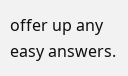offer up any easy answers.